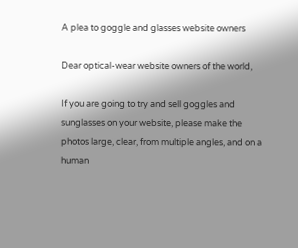A plea to goggle and glasses website owners

Dear optical-wear website owners of the world,

If you are going to try and sell goggles and sunglasses on your website, please make the photos large, clear, from multiple angles, and on a human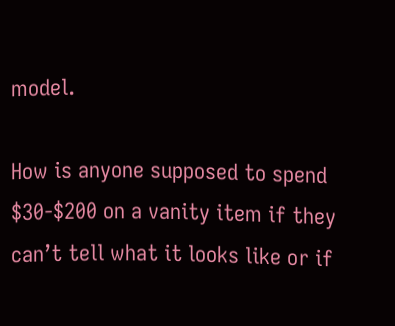model.

How is anyone supposed to spend $30-$200 on a vanity item if they can’t tell what it looks like or if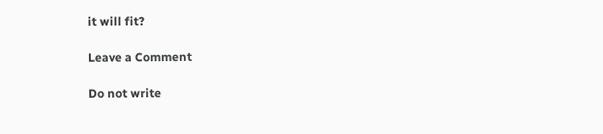it will fit?

Leave a Comment

Do not write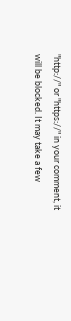"http://" or "https://" in your comment, it will be blocked. It may take a few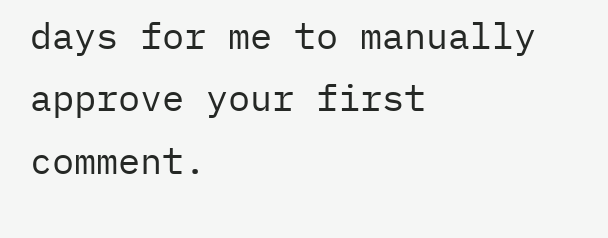days for me to manually approve your first comment.